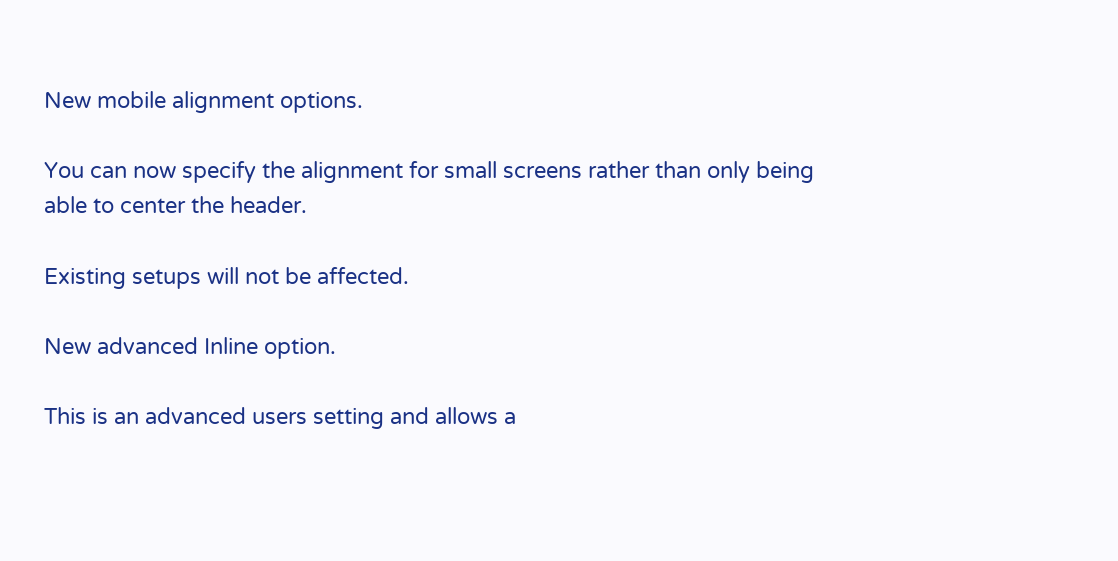New mobile alignment options.

You can now specify the alignment for small screens rather than only being able to center the header.

Existing setups will not be affected.

New advanced Inline option.

This is an advanced users setting and allows a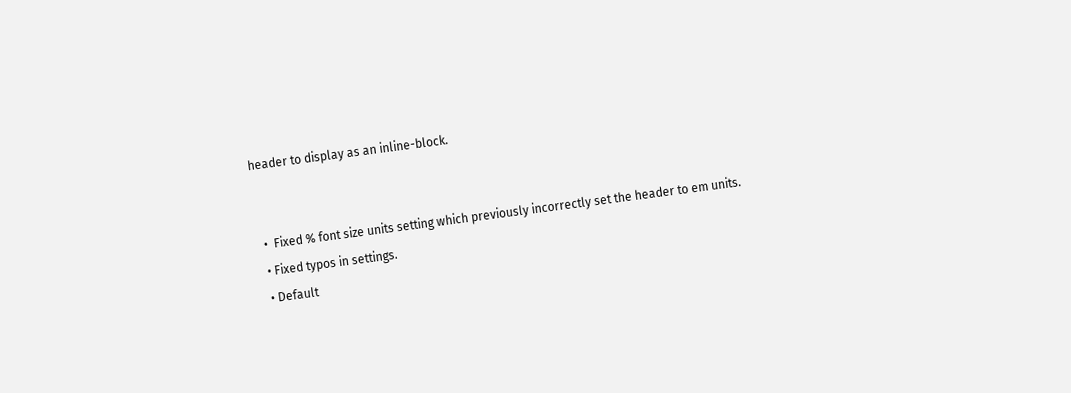header to display as an inline-block.


  •  Fixed % font size units setting which previously incorrectly set the header to em units.
  • Fixed typos in settings.
  • Default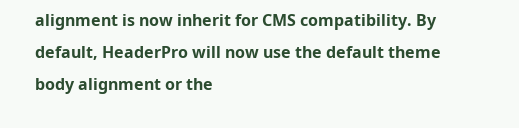alignment is now inherit for CMS compatibility. By default, HeaderPro will now use the default theme body alignment or the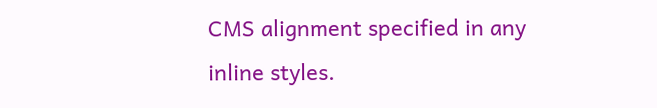CMS alignment specified in any inline styles.